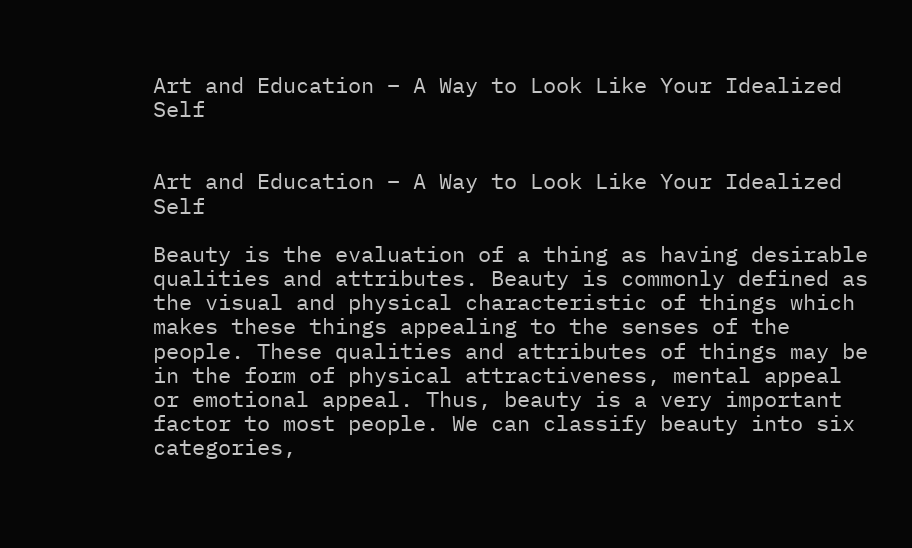Art and Education – A Way to Look Like Your Idealized Self


Art and Education – A Way to Look Like Your Idealized Self

Beauty is the evaluation of a thing as having desirable qualities and attributes. Beauty is commonly defined as the visual and physical characteristic of things which makes these things appealing to the senses of the people. These qualities and attributes of things may be in the form of physical attractiveness, mental appeal or emotional appeal. Thus, beauty is a very important factor to most people. We can classify beauty into six categories,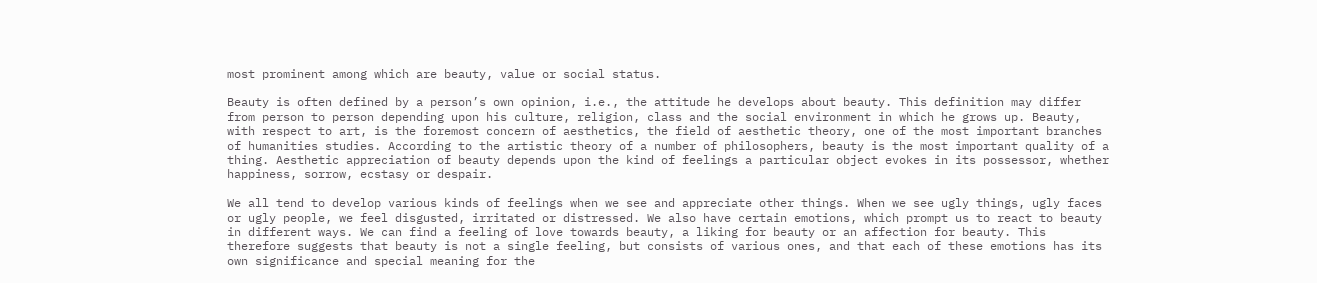most prominent among which are beauty, value or social status.

Beauty is often defined by a person’s own opinion, i.e., the attitude he develops about beauty. This definition may differ from person to person depending upon his culture, religion, class and the social environment in which he grows up. Beauty, with respect to art, is the foremost concern of aesthetics, the field of aesthetic theory, one of the most important branches of humanities studies. According to the artistic theory of a number of philosophers, beauty is the most important quality of a thing. Aesthetic appreciation of beauty depends upon the kind of feelings a particular object evokes in its possessor, whether happiness, sorrow, ecstasy or despair.

We all tend to develop various kinds of feelings when we see and appreciate other things. When we see ugly things, ugly faces or ugly people, we feel disgusted, irritated or distressed. We also have certain emotions, which prompt us to react to beauty in different ways. We can find a feeling of love towards beauty, a liking for beauty or an affection for beauty. This therefore suggests that beauty is not a single feeling, but consists of various ones, and that each of these emotions has its own significance and special meaning for the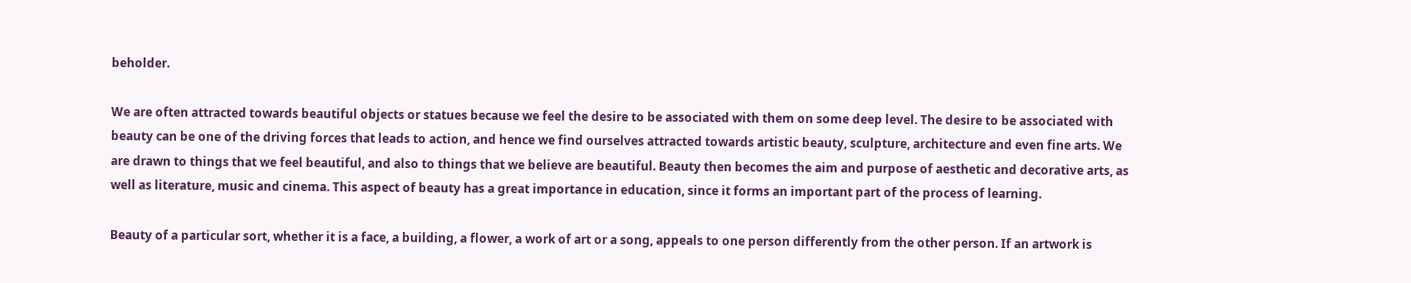beholder.

We are often attracted towards beautiful objects or statues because we feel the desire to be associated with them on some deep level. The desire to be associated with beauty can be one of the driving forces that leads to action, and hence we find ourselves attracted towards artistic beauty, sculpture, architecture and even fine arts. We are drawn to things that we feel beautiful, and also to things that we believe are beautiful. Beauty then becomes the aim and purpose of aesthetic and decorative arts, as well as literature, music and cinema. This aspect of beauty has a great importance in education, since it forms an important part of the process of learning.

Beauty of a particular sort, whether it is a face, a building, a flower, a work of art or a song, appeals to one person differently from the other person. If an artwork is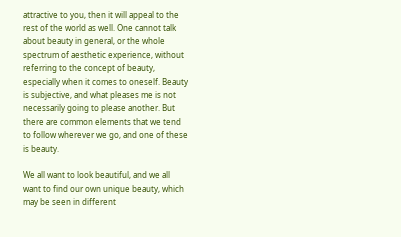attractive to you, then it will appeal to the rest of the world as well. One cannot talk about beauty in general, or the whole spectrum of aesthetic experience, without referring to the concept of beauty, especially when it comes to oneself. Beauty is subjective, and what pleases me is not necessarily going to please another. But there are common elements that we tend to follow wherever we go, and one of these is beauty.

We all want to look beautiful, and we all want to find our own unique beauty, which may be seen in different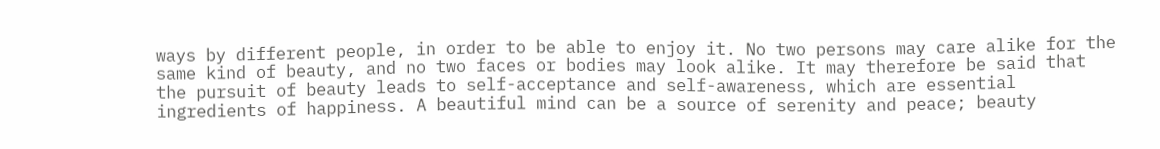ways by different people, in order to be able to enjoy it. No two persons may care alike for the same kind of beauty, and no two faces or bodies may look alike. It may therefore be said that the pursuit of beauty leads to self-acceptance and self-awareness, which are essential ingredients of happiness. A beautiful mind can be a source of serenity and peace; beauty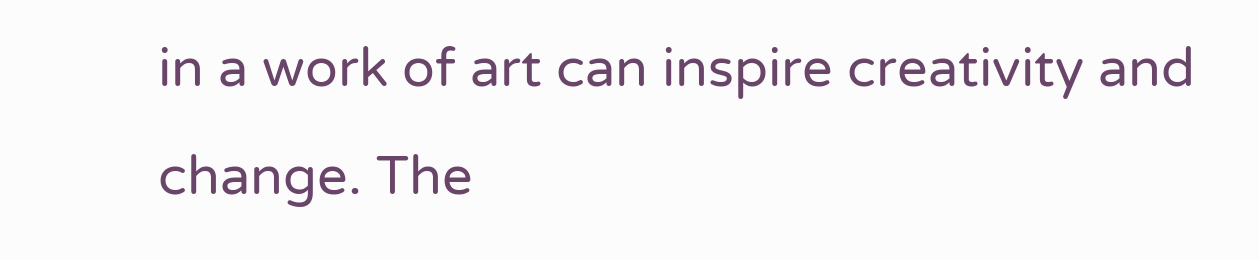in a work of art can inspire creativity and change. The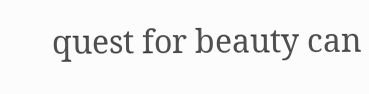quest for beauty can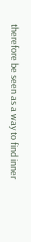therefore be seen as a way to find inner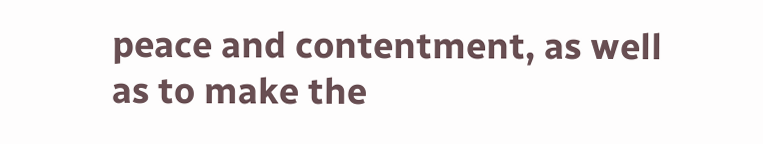peace and contentment, as well as to make the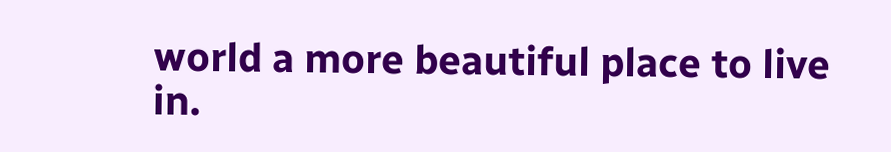world a more beautiful place to live in.